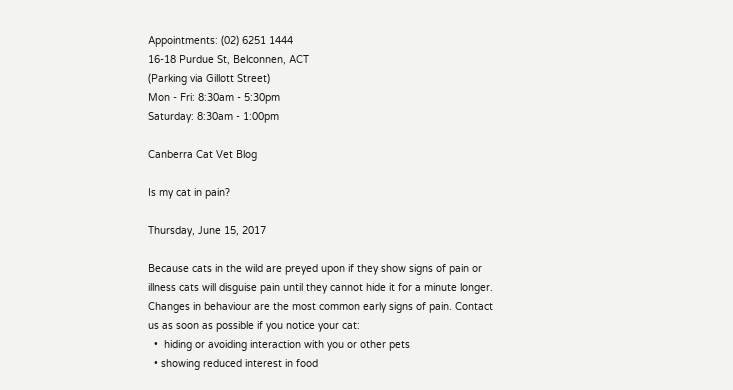Appointments: (02) 6251 1444
16-18 Purdue St, Belconnen, ACT
(Parking via Gillott Street)
Mon - Fri: 8:30am - 5:30pm
Saturday: 8:30am - 1:00pm

Canberra Cat Vet Blog

Is my cat in pain?

Thursday, June 15, 2017

Because cats in the wild are preyed upon if they show signs of pain or illness cats will disguise pain until they cannot hide it for a minute longer.
Changes in behaviour are the most common early signs of pain. Contact us as soon as possible if you notice your cat:
  •  hiding or avoiding interaction with you or other pets
  • showing reduced interest in food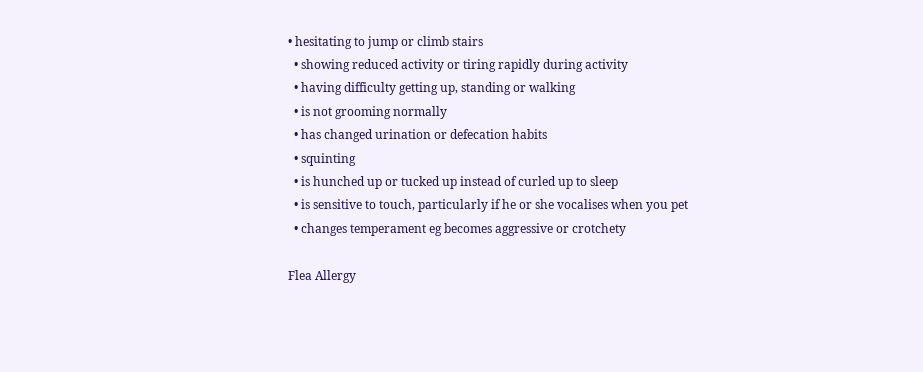• hesitating to jump or climb stairs
  • showing reduced activity or tiring rapidly during activity
  • having difficulty getting up, standing or walking
  • is not grooming normally
  • has changed urination or defecation habits
  • squinting
  • is hunched up or tucked up instead of curled up to sleep
  • is sensitive to touch, particularly if he or she vocalises when you pet
  • changes temperament eg becomes aggressive or crotchety

Flea Allergy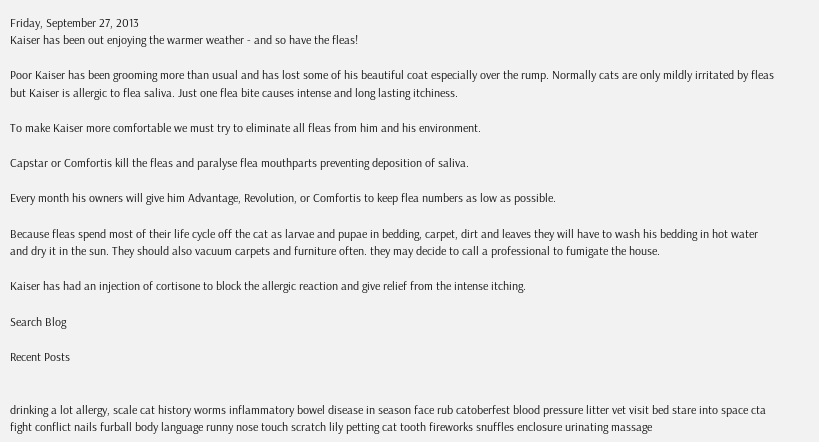Friday, September 27, 2013
Kaiser has been out enjoying the warmer weather - and so have the fleas!

Poor Kaiser has been grooming more than usual and has lost some of his beautiful coat especially over the rump. Normally cats are only mildly irritated by fleas but Kaiser is allergic to flea saliva. Just one flea bite causes intense and long lasting itchiness.

To make Kaiser more comfortable we must try to eliminate all fleas from him and his environment.

Capstar or Comfortis kill the fleas and paralyse flea mouthparts preventing deposition of saliva.

Every month his owners will give him Advantage, Revolution, or Comfortis to keep flea numbers as low as possible.

Because fleas spend most of their life cycle off the cat as larvae and pupae in bedding, carpet, dirt and leaves they will have to wash his bedding in hot water and dry it in the sun. They should also vacuum carpets and furniture often. they may decide to call a professional to fumigate the house.

Kaiser has had an injection of cortisone to block the allergic reaction and give relief from the intense itching.

Search Blog

Recent Posts


drinking a lot allergy, scale cat history worms inflammatory bowel disease in season face rub catoberfest blood pressure litter vet visit bed stare into space cta fight conflict nails furball body language runny nose touch scratch lily petting cat tooth fireworks snuffles enclosure urinating massage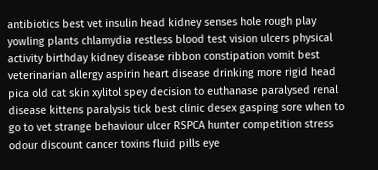antibiotics best vet insulin head kidney senses hole rough play yowling plants chlamydia restless blood test vision ulcers physical activity birthday kidney disease ribbon constipation vomit best veterinarian allergy aspirin heart disease drinking more rigid head pica old cat skin xylitol spey decision to euthanase paralysed renal disease kittens paralysis tick best clinic desex gasping sore when to go to vet strange behaviour ulcer RSPCA hunter competition stress odour discount cancer toxins fluid pills eye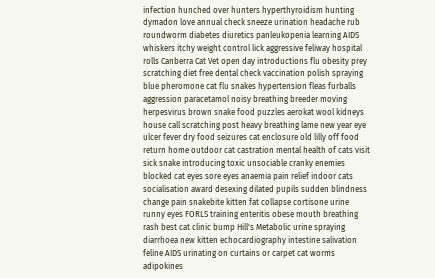infection hunched over hunters hyperthyroidism hunting dymadon love annual check sneeze urination headache rub roundworm diabetes diuretics panleukopenia learning AIDS whiskers itchy weight control lick aggressive feliway hospital rolls Canberra Cat Vet open day introductions flu obesity prey scratching diet free dental check vaccination polish spraying blue pheromone cat flu snakes hypertension fleas furballs aggression paracetamol noisy breathing breeder moving herpesvirus brown snake food puzzles aerokat wool kidneys house call scratching post heavy breathing lame new year eye ulcer fever dry food seizures cat enclosure old lilly off food return home outdoor cat castration mental health of cats visit sick snake introducing toxic unsociable cranky enemies blocked cat eyes sore eyes anaemia pain relief indoor cats socialisation award desexing dilated pupils sudden blindness change pain snakebite kitten fat collapse cortisone urine runny eyes FORLS training enteritis obese mouth breathing rash best cat clinic bump Hill's Metabolic urine spraying diarrhoea new kitten echocardiography intestine salivation feline AIDS urinating on curtains or carpet cat worms adipokines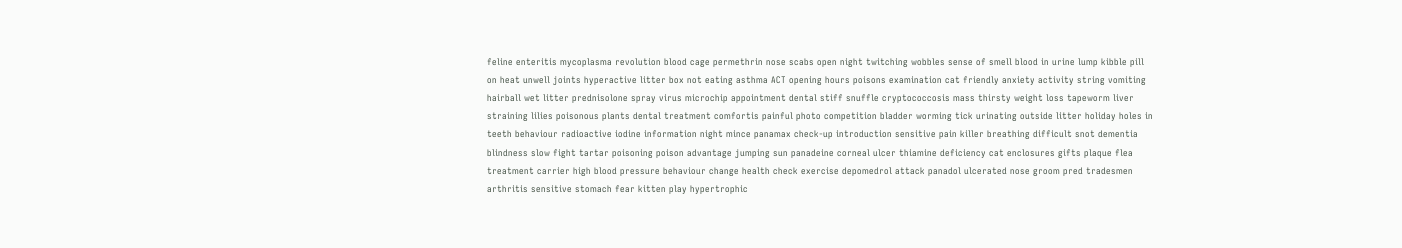feline enteritis mycoplasma revolution blood cage permethrin nose scabs open night twitching wobbles sense of smell blood in urine lump kibble pill on heat unwell joints hyperactive litter box not eating asthma ACT opening hours poisons examination cat friendly anxiety activity string vomiting hairball wet litter prednisolone spray virus microchip appointment dental stiff snuffle cryptococcosis mass thirsty weight loss tapeworm liver straining lilies poisonous plants dental treatment comfortis painful photo competition bladder worming tick urinating outside litter holiday holes in teeth behaviour radioactive iodine information night mince panamax check-up introduction sensitive pain killer breathing difficult snot dementia blindness slow fight tartar poisoning poison advantage jumping sun panadeine corneal ulcer thiamine deficiency cat enclosures gifts plaque flea treatment carrier high blood pressure behaviour change health check exercise depomedrol attack panadol ulcerated nose groom pred tradesmen arthritis sensitive stomach fear kitten play hypertrophic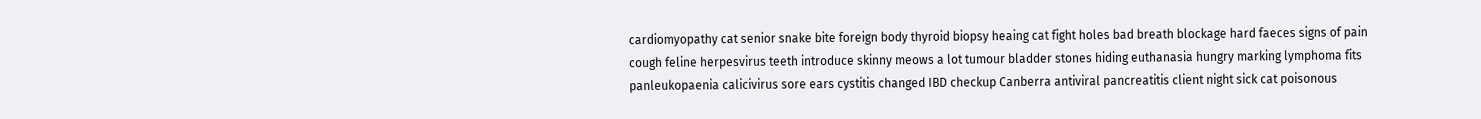cardiomyopathy cat senior snake bite foreign body thyroid biopsy heaing cat fight holes bad breath blockage hard faeces signs of pain cough feline herpesvirus teeth introduce skinny meows a lot tumour bladder stones hiding euthanasia hungry marking lymphoma fits panleukopaenia calicivirus sore ears cystitis changed IBD checkup Canberra antiviral pancreatitis client night sick cat poisonous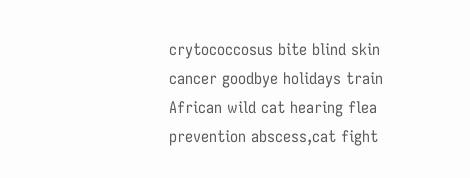crytococcosus bite blind skin cancer goodbye holidays train African wild cat hearing flea prevention abscess,cat fight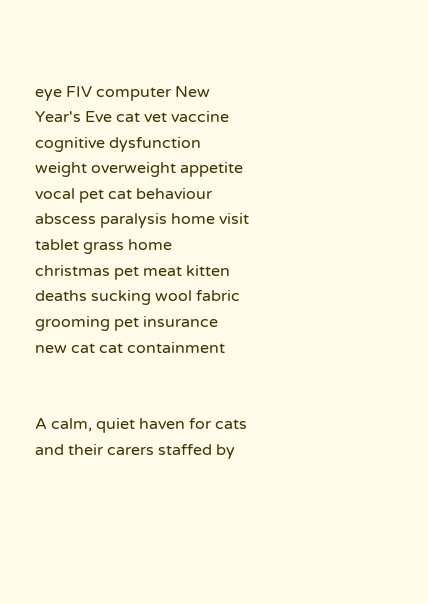eye FIV computer New Year's Eve cat vet vaccine cognitive dysfunction weight overweight appetite vocal pet cat behaviour abscess paralysis home visit tablet grass home christmas pet meat kitten deaths sucking wool fabric grooming pet insurance new cat cat containment


A calm, quiet haven for cats and their carers staffed by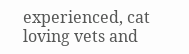experienced, cat loving vets and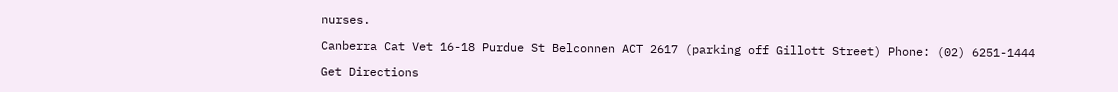nurses.

Canberra Cat Vet 16-18 Purdue St Belconnen ACT 2617 (parking off Gillott Street) Phone: (02) 6251-1444

Get Directions